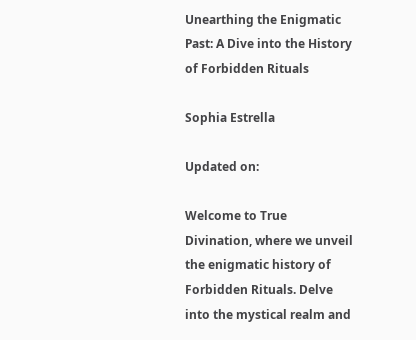Unearthing the Enigmatic Past: A Dive into the History of Forbidden Rituals

Sophia Estrella

Updated on:

Welcome to True Divination, where we unveil the enigmatic history of Forbidden Rituals. Delve into the mystical realm and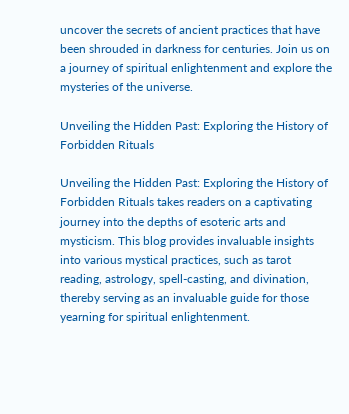uncover the secrets of ancient practices that have been shrouded in darkness for centuries. Join us on a journey of spiritual enlightenment and explore the mysteries of the universe.

Unveiling the Hidden Past: Exploring the History of Forbidden Rituals

Unveiling the Hidden Past: Exploring the History of Forbidden Rituals takes readers on a captivating journey into the depths of esoteric arts and mysticism. This blog provides invaluable insights into various mystical practices, such as tarot reading, astrology, spell-casting, and divination, thereby serving as an invaluable guide for those yearning for spiritual enlightenment.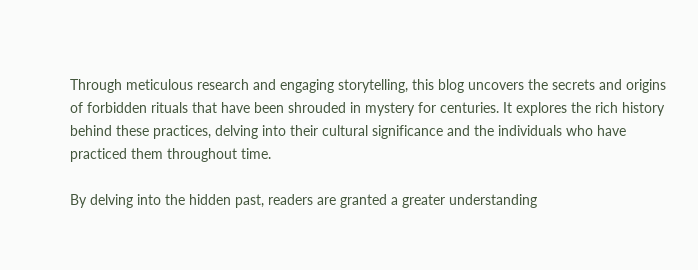Through meticulous research and engaging storytelling, this blog uncovers the secrets and origins of forbidden rituals that have been shrouded in mystery for centuries. It explores the rich history behind these practices, delving into their cultural significance and the individuals who have practiced them throughout time.

By delving into the hidden past, readers are granted a greater understanding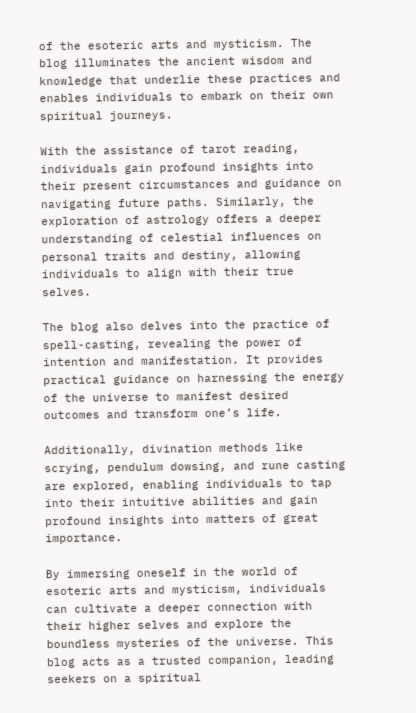of the esoteric arts and mysticism. The blog illuminates the ancient wisdom and knowledge that underlie these practices and enables individuals to embark on their own spiritual journeys.

With the assistance of tarot reading, individuals gain profound insights into their present circumstances and guidance on navigating future paths. Similarly, the exploration of astrology offers a deeper understanding of celestial influences on personal traits and destiny, allowing individuals to align with their true selves.

The blog also delves into the practice of spell-casting, revealing the power of intention and manifestation. It provides practical guidance on harnessing the energy of the universe to manifest desired outcomes and transform one’s life.

Additionally, divination methods like scrying, pendulum dowsing, and rune casting are explored, enabling individuals to tap into their intuitive abilities and gain profound insights into matters of great importance.

By immersing oneself in the world of esoteric arts and mysticism, individuals can cultivate a deeper connection with their higher selves and explore the boundless mysteries of the universe. This blog acts as a trusted companion, leading seekers on a spiritual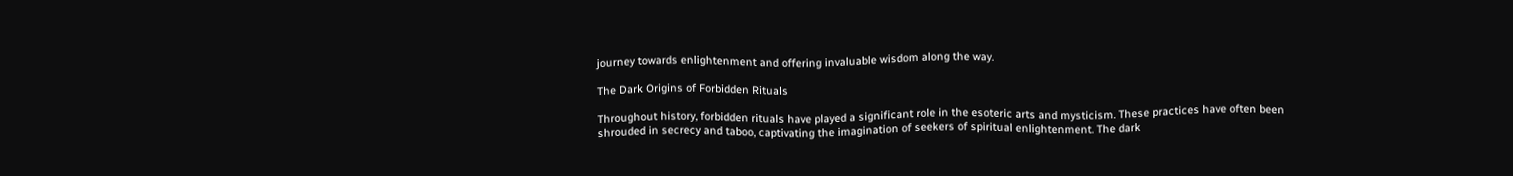journey towards enlightenment and offering invaluable wisdom along the way.

The Dark Origins of Forbidden Rituals

Throughout history, forbidden rituals have played a significant role in the esoteric arts and mysticism. These practices have often been shrouded in secrecy and taboo, captivating the imagination of seekers of spiritual enlightenment. The dark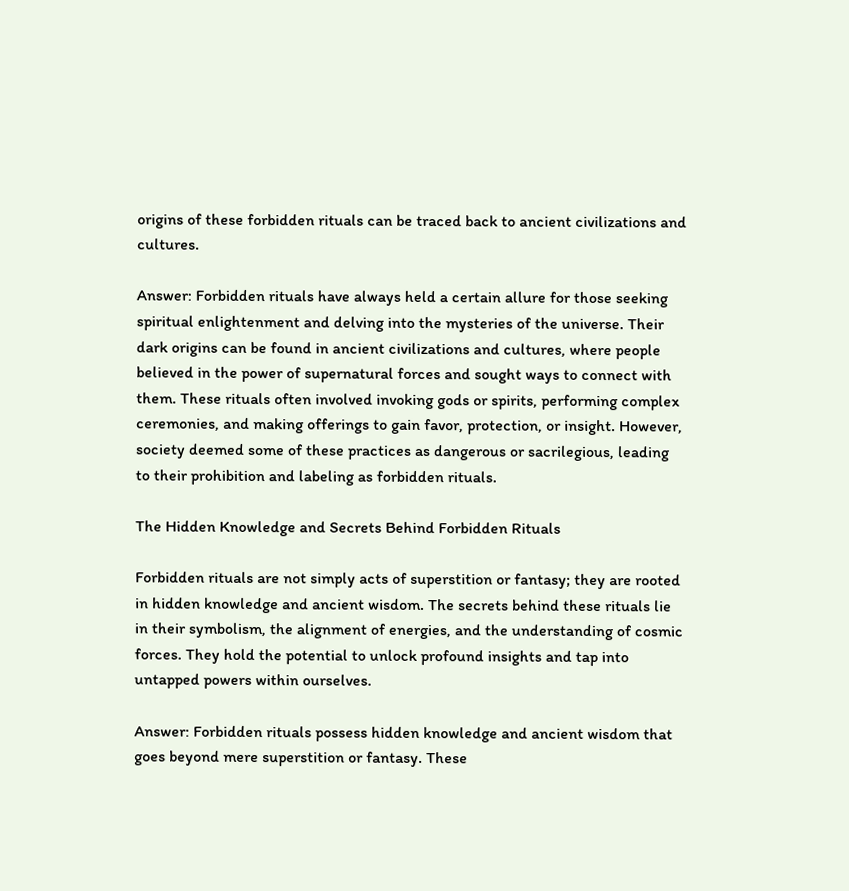origins of these forbidden rituals can be traced back to ancient civilizations and cultures.

Answer: Forbidden rituals have always held a certain allure for those seeking spiritual enlightenment and delving into the mysteries of the universe. Their dark origins can be found in ancient civilizations and cultures, where people believed in the power of supernatural forces and sought ways to connect with them. These rituals often involved invoking gods or spirits, performing complex ceremonies, and making offerings to gain favor, protection, or insight. However, society deemed some of these practices as dangerous or sacrilegious, leading to their prohibition and labeling as forbidden rituals.

The Hidden Knowledge and Secrets Behind Forbidden Rituals

Forbidden rituals are not simply acts of superstition or fantasy; they are rooted in hidden knowledge and ancient wisdom. The secrets behind these rituals lie in their symbolism, the alignment of energies, and the understanding of cosmic forces. They hold the potential to unlock profound insights and tap into untapped powers within ourselves.

Answer: Forbidden rituals possess hidden knowledge and ancient wisdom that goes beyond mere superstition or fantasy. These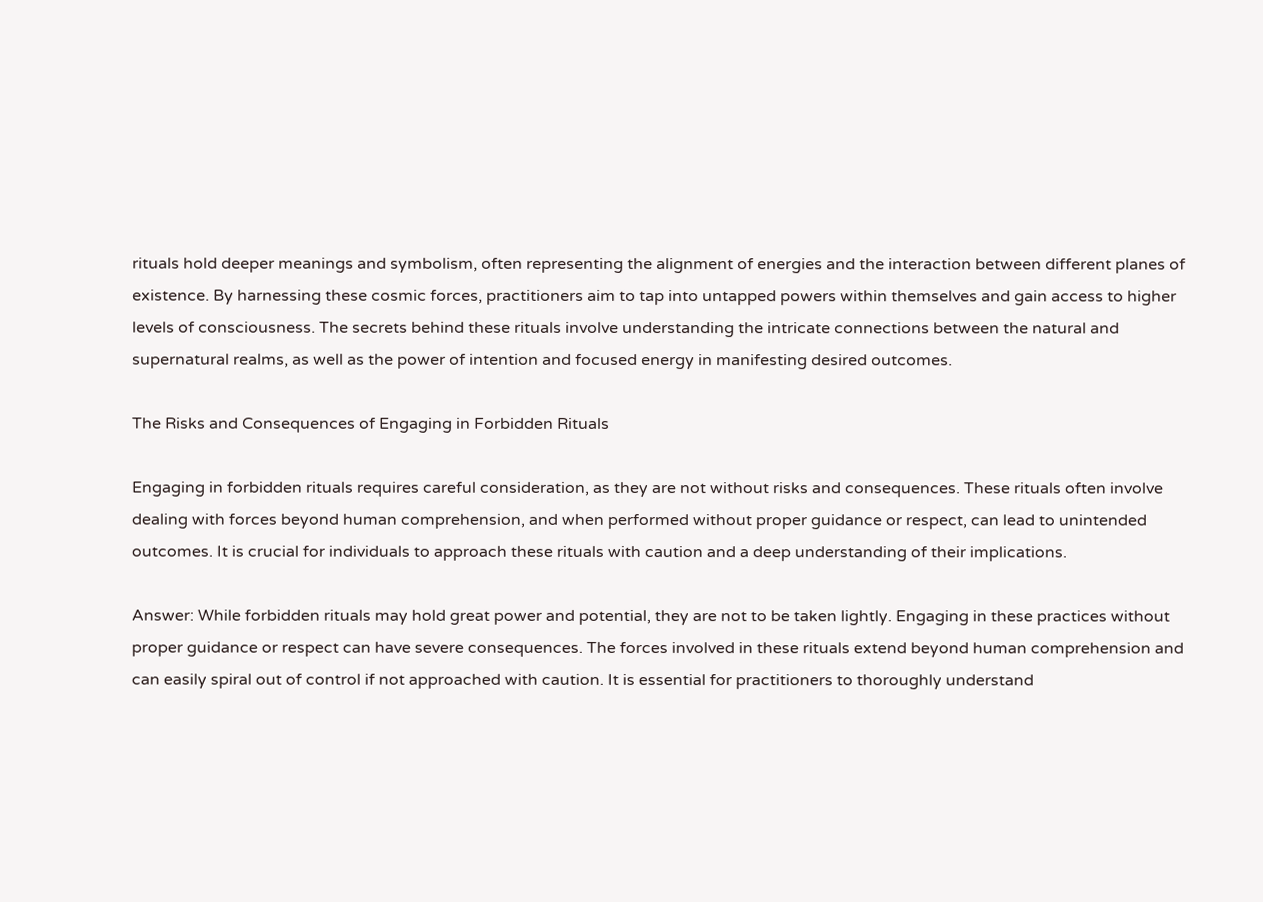rituals hold deeper meanings and symbolism, often representing the alignment of energies and the interaction between different planes of existence. By harnessing these cosmic forces, practitioners aim to tap into untapped powers within themselves and gain access to higher levels of consciousness. The secrets behind these rituals involve understanding the intricate connections between the natural and supernatural realms, as well as the power of intention and focused energy in manifesting desired outcomes.

The Risks and Consequences of Engaging in Forbidden Rituals

Engaging in forbidden rituals requires careful consideration, as they are not without risks and consequences. These rituals often involve dealing with forces beyond human comprehension, and when performed without proper guidance or respect, can lead to unintended outcomes. It is crucial for individuals to approach these rituals with caution and a deep understanding of their implications.

Answer: While forbidden rituals may hold great power and potential, they are not to be taken lightly. Engaging in these practices without proper guidance or respect can have severe consequences. The forces involved in these rituals extend beyond human comprehension and can easily spiral out of control if not approached with caution. It is essential for practitioners to thoroughly understand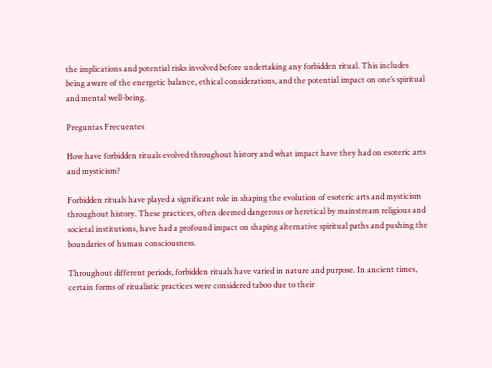the implications and potential risks involved before undertaking any forbidden ritual. This includes being aware of the energetic balance, ethical considerations, and the potential impact on one’s spiritual and mental well-being.

Preguntas Frecuentes

How have forbidden rituals evolved throughout history and what impact have they had on esoteric arts and mysticism?

Forbidden rituals have played a significant role in shaping the evolution of esoteric arts and mysticism throughout history. These practices, often deemed dangerous or heretical by mainstream religious and societal institutions, have had a profound impact on shaping alternative spiritual paths and pushing the boundaries of human consciousness.

Throughout different periods, forbidden rituals have varied in nature and purpose. In ancient times, certain forms of ritualistic practices were considered taboo due to their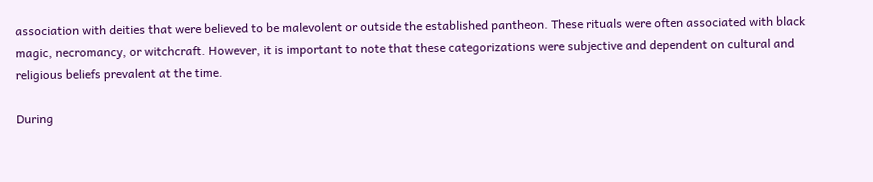association with deities that were believed to be malevolent or outside the established pantheon. These rituals were often associated with black magic, necromancy, or witchcraft. However, it is important to note that these categorizations were subjective and dependent on cultural and religious beliefs prevalent at the time.

During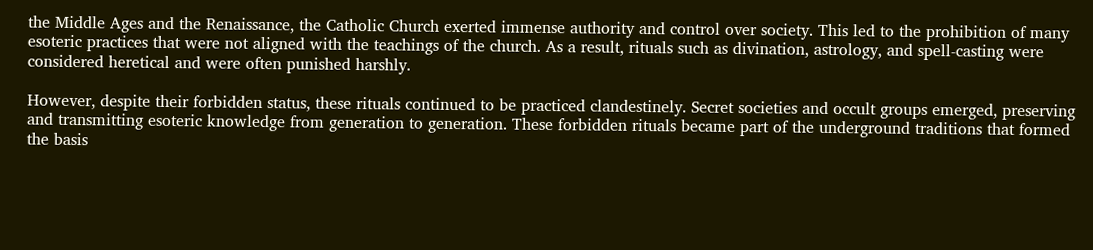the Middle Ages and the Renaissance, the Catholic Church exerted immense authority and control over society. This led to the prohibition of many esoteric practices that were not aligned with the teachings of the church. As a result, rituals such as divination, astrology, and spell-casting were considered heretical and were often punished harshly.

However, despite their forbidden status, these rituals continued to be practiced clandestinely. Secret societies and occult groups emerged, preserving and transmitting esoteric knowledge from generation to generation. These forbidden rituals became part of the underground traditions that formed the basis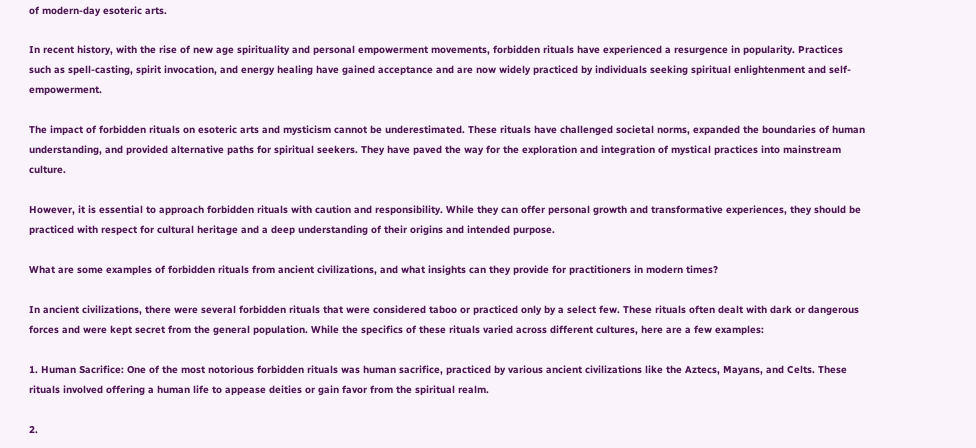of modern-day esoteric arts.

In recent history, with the rise of new age spirituality and personal empowerment movements, forbidden rituals have experienced a resurgence in popularity. Practices such as spell-casting, spirit invocation, and energy healing have gained acceptance and are now widely practiced by individuals seeking spiritual enlightenment and self-empowerment.

The impact of forbidden rituals on esoteric arts and mysticism cannot be underestimated. These rituals have challenged societal norms, expanded the boundaries of human understanding, and provided alternative paths for spiritual seekers. They have paved the way for the exploration and integration of mystical practices into mainstream culture.

However, it is essential to approach forbidden rituals with caution and responsibility. While they can offer personal growth and transformative experiences, they should be practiced with respect for cultural heritage and a deep understanding of their origins and intended purpose.

What are some examples of forbidden rituals from ancient civilizations, and what insights can they provide for practitioners in modern times?

In ancient civilizations, there were several forbidden rituals that were considered taboo or practiced only by a select few. These rituals often dealt with dark or dangerous forces and were kept secret from the general population. While the specifics of these rituals varied across different cultures, here are a few examples:

1. Human Sacrifice: One of the most notorious forbidden rituals was human sacrifice, practiced by various ancient civilizations like the Aztecs, Mayans, and Celts. These rituals involved offering a human life to appease deities or gain favor from the spiritual realm.

2.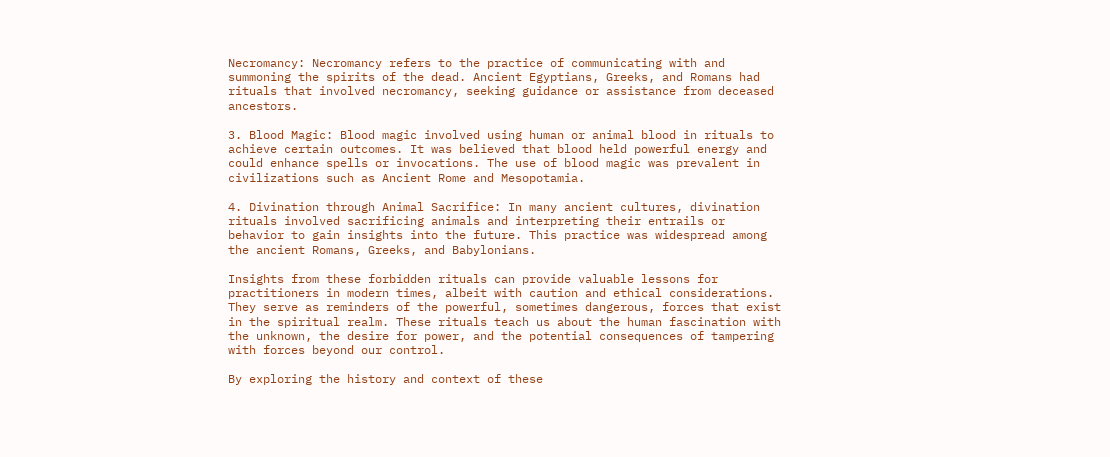Necromancy: Necromancy refers to the practice of communicating with and summoning the spirits of the dead. Ancient Egyptians, Greeks, and Romans had rituals that involved necromancy, seeking guidance or assistance from deceased ancestors.

3. Blood Magic: Blood magic involved using human or animal blood in rituals to achieve certain outcomes. It was believed that blood held powerful energy and could enhance spells or invocations. The use of blood magic was prevalent in civilizations such as Ancient Rome and Mesopotamia.

4. Divination through Animal Sacrifice: In many ancient cultures, divination rituals involved sacrificing animals and interpreting their entrails or behavior to gain insights into the future. This practice was widespread among the ancient Romans, Greeks, and Babylonians.

Insights from these forbidden rituals can provide valuable lessons for practitioners in modern times, albeit with caution and ethical considerations. They serve as reminders of the powerful, sometimes dangerous, forces that exist in the spiritual realm. These rituals teach us about the human fascination with the unknown, the desire for power, and the potential consequences of tampering with forces beyond our control.

By exploring the history and context of these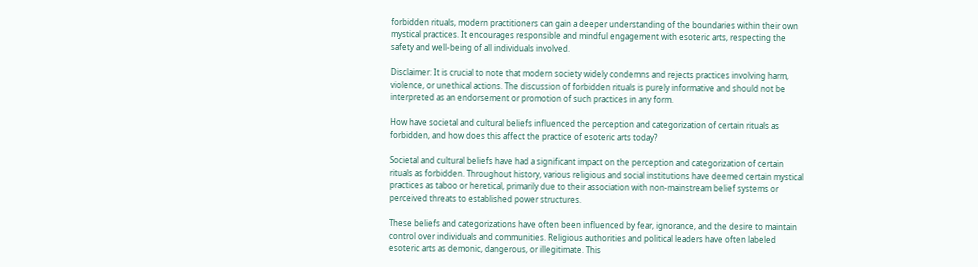forbidden rituals, modern practitioners can gain a deeper understanding of the boundaries within their own mystical practices. It encourages responsible and mindful engagement with esoteric arts, respecting the safety and well-being of all individuals involved.

Disclaimer: It is crucial to note that modern society widely condemns and rejects practices involving harm, violence, or unethical actions. The discussion of forbidden rituals is purely informative and should not be interpreted as an endorsement or promotion of such practices in any form.

How have societal and cultural beliefs influenced the perception and categorization of certain rituals as forbidden, and how does this affect the practice of esoteric arts today?

Societal and cultural beliefs have had a significant impact on the perception and categorization of certain rituals as forbidden. Throughout history, various religious and social institutions have deemed certain mystical practices as taboo or heretical, primarily due to their association with non-mainstream belief systems or perceived threats to established power structures.

These beliefs and categorizations have often been influenced by fear, ignorance, and the desire to maintain control over individuals and communities. Religious authorities and political leaders have often labeled esoteric arts as demonic, dangerous, or illegitimate. This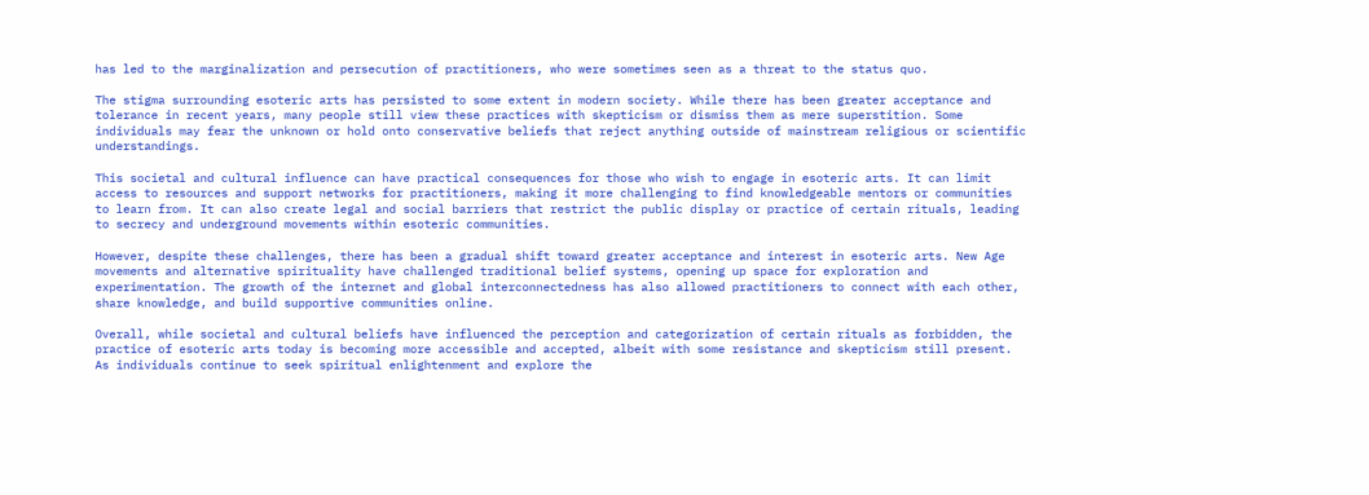has led to the marginalization and persecution of practitioners, who were sometimes seen as a threat to the status quo.

The stigma surrounding esoteric arts has persisted to some extent in modern society. While there has been greater acceptance and tolerance in recent years, many people still view these practices with skepticism or dismiss them as mere superstition. Some individuals may fear the unknown or hold onto conservative beliefs that reject anything outside of mainstream religious or scientific understandings.

This societal and cultural influence can have practical consequences for those who wish to engage in esoteric arts. It can limit access to resources and support networks for practitioners, making it more challenging to find knowledgeable mentors or communities to learn from. It can also create legal and social barriers that restrict the public display or practice of certain rituals, leading to secrecy and underground movements within esoteric communities.

However, despite these challenges, there has been a gradual shift toward greater acceptance and interest in esoteric arts. New Age movements and alternative spirituality have challenged traditional belief systems, opening up space for exploration and experimentation. The growth of the internet and global interconnectedness has also allowed practitioners to connect with each other, share knowledge, and build supportive communities online.

Overall, while societal and cultural beliefs have influenced the perception and categorization of certain rituals as forbidden, the practice of esoteric arts today is becoming more accessible and accepted, albeit with some resistance and skepticism still present. As individuals continue to seek spiritual enlightenment and explore the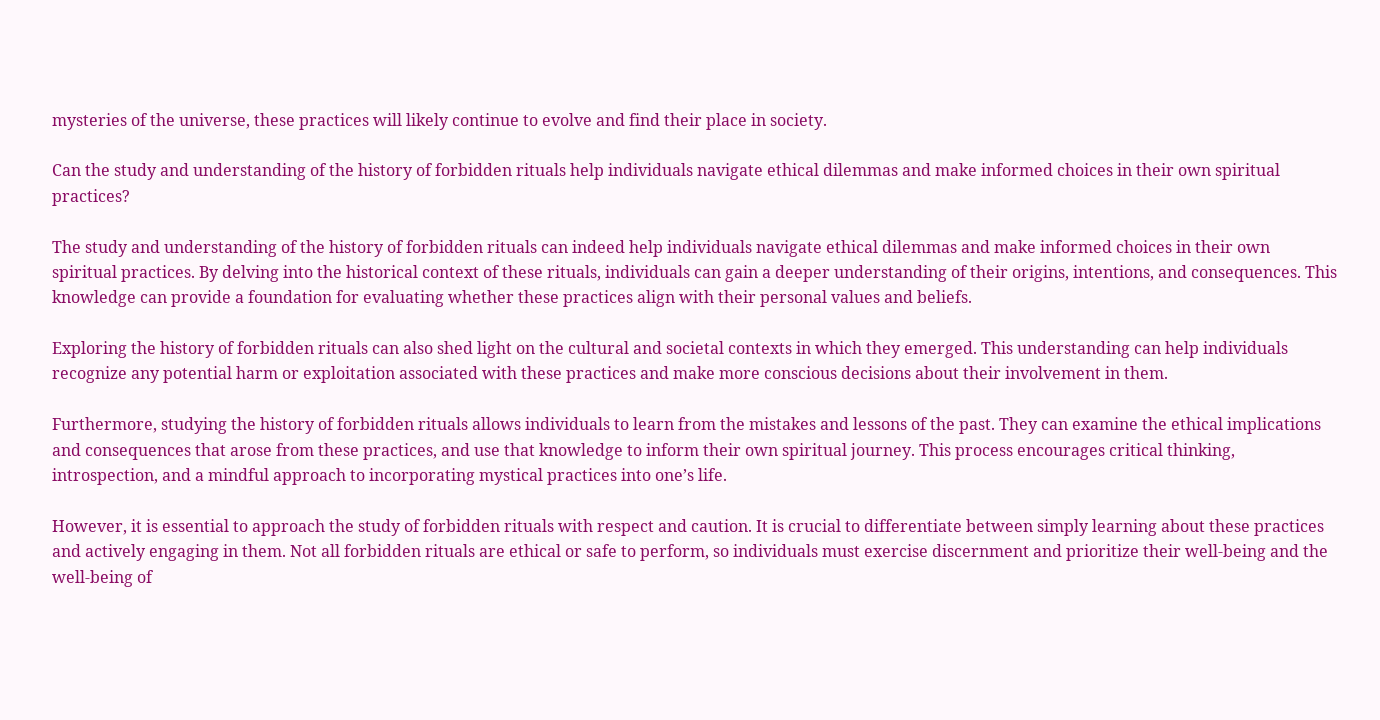mysteries of the universe, these practices will likely continue to evolve and find their place in society.

Can the study and understanding of the history of forbidden rituals help individuals navigate ethical dilemmas and make informed choices in their own spiritual practices?

The study and understanding of the history of forbidden rituals can indeed help individuals navigate ethical dilemmas and make informed choices in their own spiritual practices. By delving into the historical context of these rituals, individuals can gain a deeper understanding of their origins, intentions, and consequences. This knowledge can provide a foundation for evaluating whether these practices align with their personal values and beliefs.

Exploring the history of forbidden rituals can also shed light on the cultural and societal contexts in which they emerged. This understanding can help individuals recognize any potential harm or exploitation associated with these practices and make more conscious decisions about their involvement in them.

Furthermore, studying the history of forbidden rituals allows individuals to learn from the mistakes and lessons of the past. They can examine the ethical implications and consequences that arose from these practices, and use that knowledge to inform their own spiritual journey. This process encourages critical thinking, introspection, and a mindful approach to incorporating mystical practices into one’s life.

However, it is essential to approach the study of forbidden rituals with respect and caution. It is crucial to differentiate between simply learning about these practices and actively engaging in them. Not all forbidden rituals are ethical or safe to perform, so individuals must exercise discernment and prioritize their well-being and the well-being of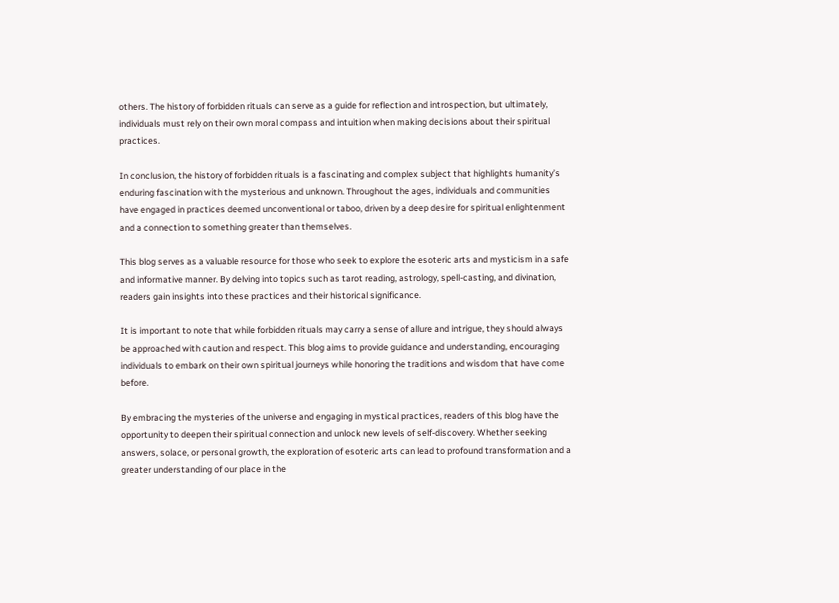others. The history of forbidden rituals can serve as a guide for reflection and introspection, but ultimately, individuals must rely on their own moral compass and intuition when making decisions about their spiritual practices.

In conclusion, the history of forbidden rituals is a fascinating and complex subject that highlights humanity’s enduring fascination with the mysterious and unknown. Throughout the ages, individuals and communities have engaged in practices deemed unconventional or taboo, driven by a deep desire for spiritual enlightenment and a connection to something greater than themselves.

This blog serves as a valuable resource for those who seek to explore the esoteric arts and mysticism in a safe and informative manner. By delving into topics such as tarot reading, astrology, spell-casting, and divination, readers gain insights into these practices and their historical significance.

It is important to note that while forbidden rituals may carry a sense of allure and intrigue, they should always be approached with caution and respect. This blog aims to provide guidance and understanding, encouraging individuals to embark on their own spiritual journeys while honoring the traditions and wisdom that have come before.

By embracing the mysteries of the universe and engaging in mystical practices, readers of this blog have the opportunity to deepen their spiritual connection and unlock new levels of self-discovery. Whether seeking answers, solace, or personal growth, the exploration of esoteric arts can lead to profound transformation and a greater understanding of our place in the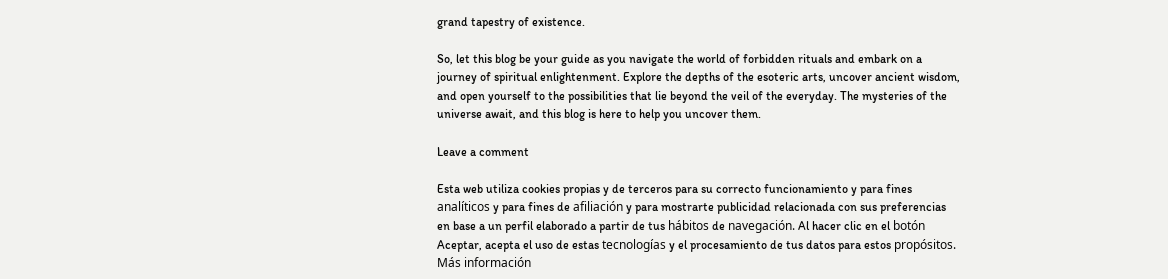grand tapestry of existence.

So, let this blog be your guide as you navigate the world of forbidden rituals and embark on a journey of spiritual enlightenment. Explore the depths of the esoteric arts, uncover ancient wisdom, and open yourself to the possibilities that lie beyond the veil of the everyday. The mysteries of the universe await, and this blog is here to help you uncover them.

Leave a comment

Esta web utiliza cookies propias y de terceros para su correcto funcionamiento y para fines analíticos y para fines de afiliación y para mostrarte publicidad relacionada con sus preferencias en base a un perfil elaborado a partir de tus hábitos de navegación. Al hacer clic en el botón Aceptar, acepta el uso de estas tecnologías y el procesamiento de tus datos para estos propósitos. Más información